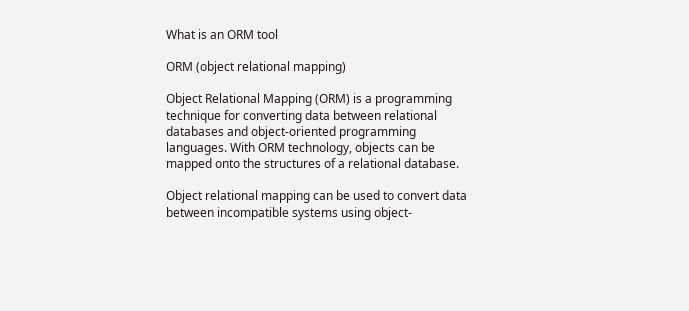What is an ORM tool

ORM (object relational mapping)

Object Relational Mapping (ORM) is a programming technique for converting data between relational databases and object-oriented programming languages. With ORM technology, objects can be mapped onto the structures of a relational database.

Object relational mapping can be used to convert data between incompatible systems using object-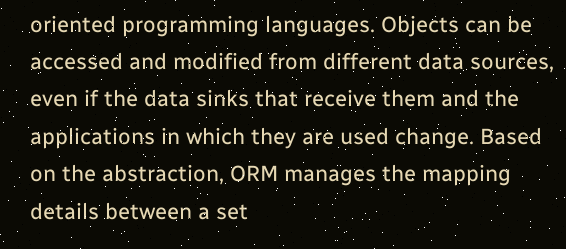oriented programming languages. Objects can be accessed and modified from different data sources, even if the data sinks that receive them and the applications in which they are used change. Based on the abstraction, ORM manages the mapping details between a set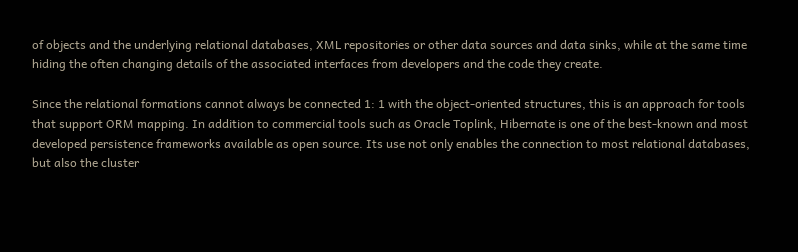of objects and the underlying relational databases, XML repositories or other data sources and data sinks, while at the same time hiding the often changing details of the associated interfaces from developers and the code they create.

Since the relational formations cannot always be connected 1: 1 with the object-oriented structures, this is an approach for tools that support ORM mapping. In addition to commercial tools such as Oracle Toplink, Hibernate is one of the best-known and most developed persistence frameworks available as open source. Its use not only enables the connection to most relational databases, but also the cluster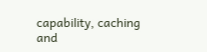capability, caching and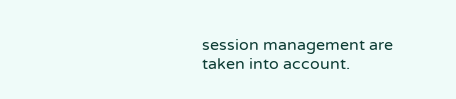session management are taken into account.